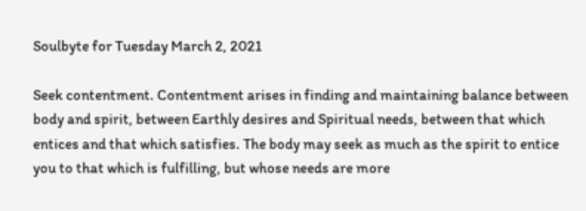Soulbyte for Tuesday March 2, 2021

Seek contentment. Contentment arises in finding and maintaining balance between body and spirit, between Earthly desires and Spiritual needs, between that which entices and that which satisfies. The body may seek as much as the spirit to entice you to that which is fulfilling, but whose needs are more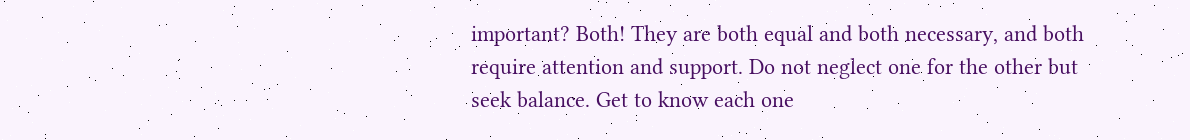important? Both! They are both equal and both necessary, and both require attention and support. Do not neglect one for the other but seek balance. Get to know each one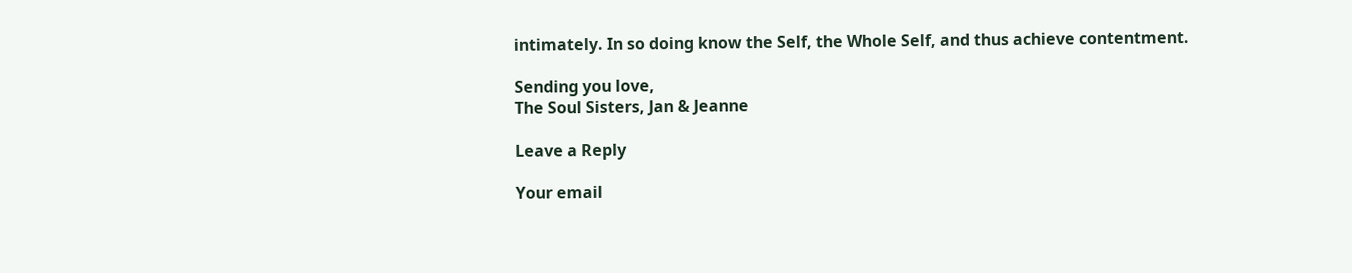intimately. In so doing know the Self, the Whole Self, and thus achieve contentment.

Sending you love,
The Soul Sisters, Jan & Jeanne

Leave a Reply

Your email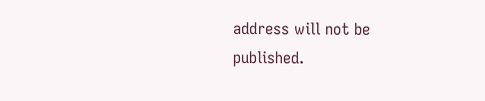address will not be published.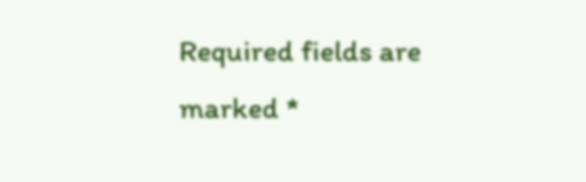Required fields are marked *